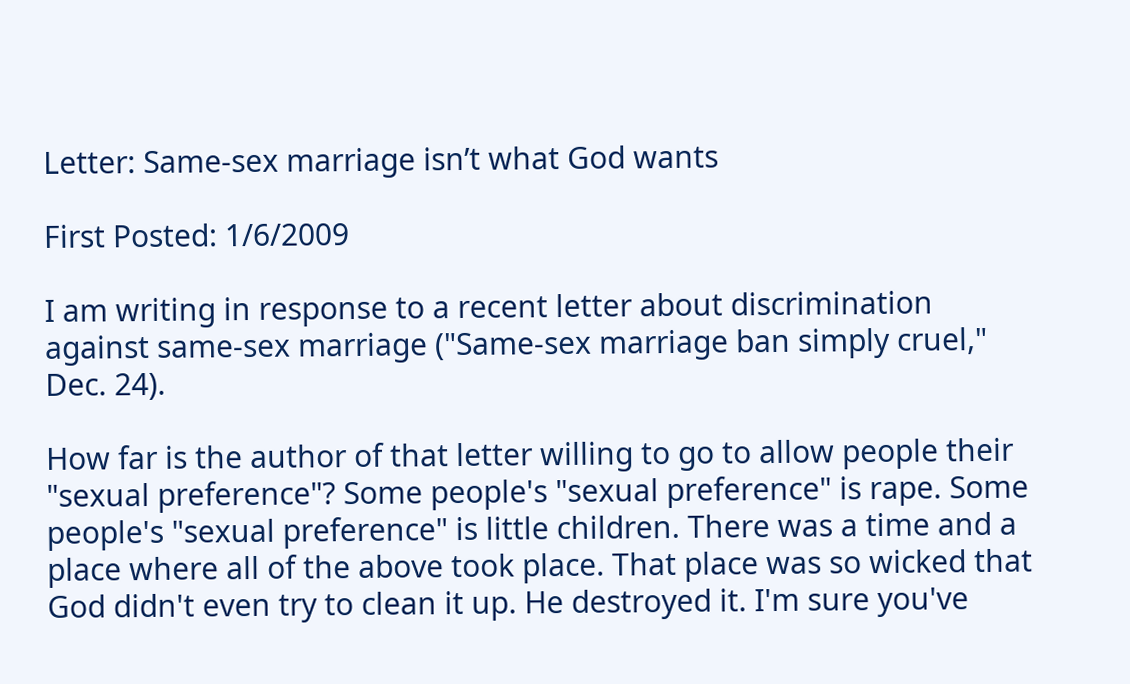Letter: Same-sex marriage isn’t what God wants

First Posted: 1/6/2009

I am writing in response to a recent letter about discrimination against same-sex marriage ("Same-sex marriage ban simply cruel," Dec. 24).

How far is the author of that letter willing to go to allow people their "sexual preference"? Some people's "sexual preference" is rape. Some people's "sexual preference" is little children. There was a time and a place where all of the above took place. That place was so wicked that God didn't even try to clean it up. He destroyed it. I'm sure you've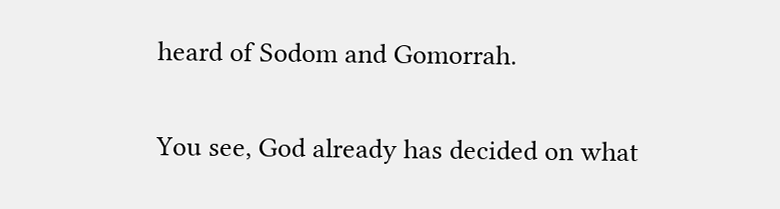heard of Sodom and Gomorrah.

You see, God already has decided on what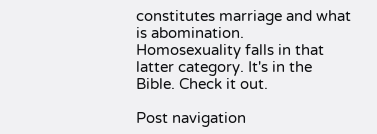constitutes marriage and what is abomination. Homosexuality falls in that latter category. It's in the Bible. Check it out.

Post navigation